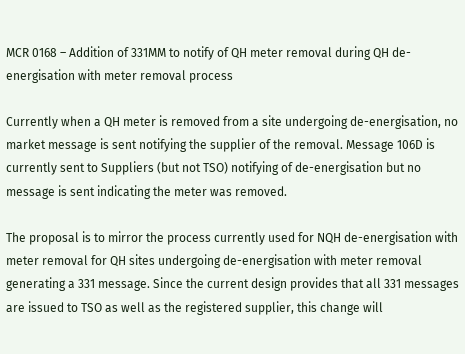MCR 0168 – Addition of 331MM to notify of QH meter removal during QH de-energisation with meter removal process

Currently when a QH meter is removed from a site undergoing de-energisation, no market message is sent notifying the supplier of the removal. Message 106D is currently sent to Suppliers (but not TSO) notifying of de-energisation but no message is sent indicating the meter was removed.

The proposal is to mirror the process currently used for NQH de-energisation with meter removal for QH sites undergoing de-energisation with meter removal generating a 331 message. Since the current design provides that all 331 messages are issued to TSO as well as the registered supplier, this change will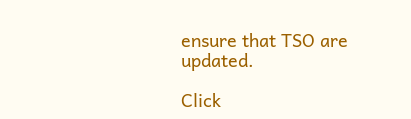ensure that TSO are updated.

Click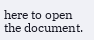here to open the document.